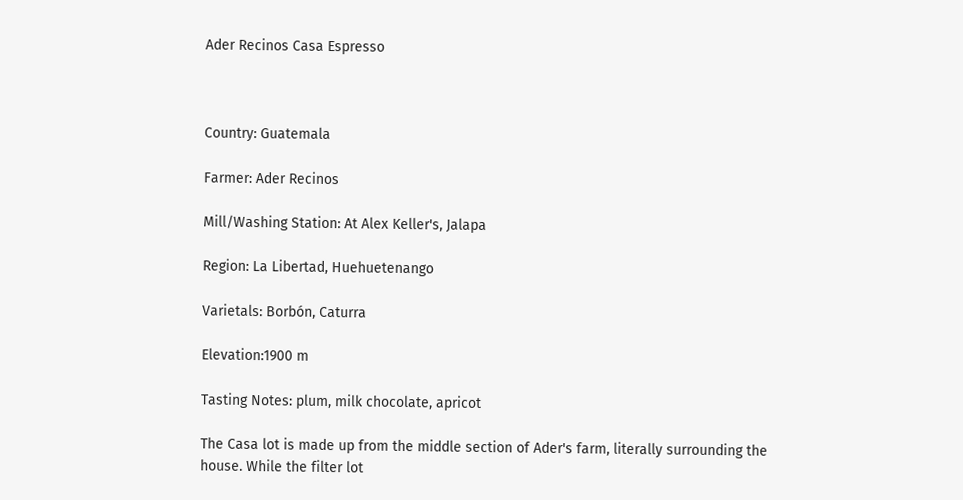Ader Recinos Casa Espresso



Country: Guatemala

Farmer: Ader Recinos

Mill/Washing Station: At Alex Keller's, Jalapa

Region: La Libertad, Huehuetenango

Varietals: Borbón, Caturra

Elevation:1900 m

Tasting Notes: plum, milk chocolate, apricot

The Casa lot is made up from the middle section of Ader's farm, literally surrounding the house. While the filter lot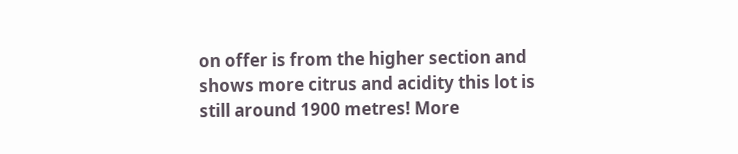on offer is from the higher section and shows more citrus and acidity this lot is still around 1900 metres! More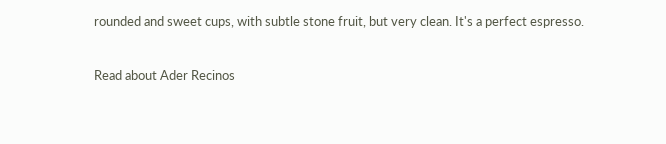rounded and sweet cups, with subtle stone fruit, but very clean. It's a perfect espresso.


Read about Ader Recinos